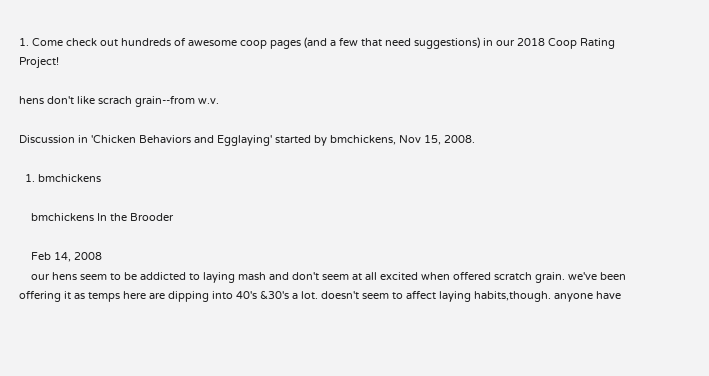1. Come check out hundreds of awesome coop pages (and a few that need suggestions) in our 2018 Coop Rating Project!

hens don't like scrach grain--from w.v.

Discussion in 'Chicken Behaviors and Egglaying' started by bmchickens, Nov 15, 2008.

  1. bmchickens

    bmchickens In the Brooder

    Feb 14, 2008
    our hens seem to be addicted to laying mash and don't seem at all excited when offered scratch grain. we've been offering it as temps here are dipping into 40's &30's a lot. doesn't seem to affect laying habits,though. anyone have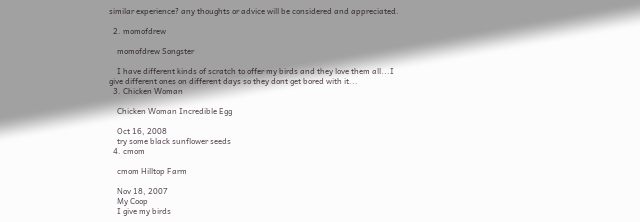similar experience? any thoughts or advice will be considered and appreciated.

  2. momofdrew

    momofdrew Songster

    I have different kinds of scratch to offer my birds and they love them all...I give different ones on different days so they dont get bored with it...
  3. Chicken Woman

    Chicken Woman Incredible Egg

    Oct 16, 2008
    try some black sunflower seeds
  4. cmom

    cmom Hilltop Farm

    Nov 18, 2007
    My Coop
    I give my birds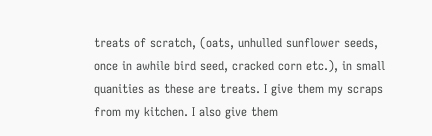treats of scratch, (oats, unhulled sunflower seeds, once in awhile bird seed, cracked corn etc.), in small quanities as these are treats. I give them my scraps from my kitchen. I also give them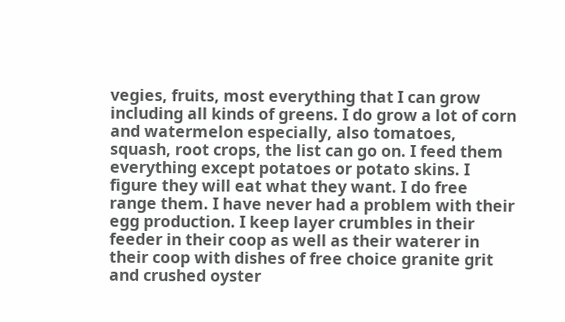vegies, fruits, most everything that I can grow including all kinds of greens. I do grow a lot of corn and watermelon especially, also tomatoes, squash, root crops, the list can go on. I feed them everything except potatoes or potato skins. I figure they will eat what they want. I do free range them. I have never had a problem with their egg production. I keep layer crumbles in their feeder in their coop as well as their waterer in their coop with dishes of free choice granite grit and crushed oyster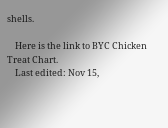shells.

    Here is the link to BYC Chicken Treat Chart.
    Last edited: Nov 15,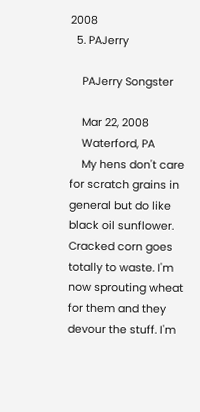2008
  5. PAJerry

    PAJerry Songster

    Mar 22, 2008
    Waterford, PA
    My hens don't care for scratch grains in general but do like black oil sunflower. Cracked corn goes totally to waste. I'm now sprouting wheat for them and they devour the stuff. I'm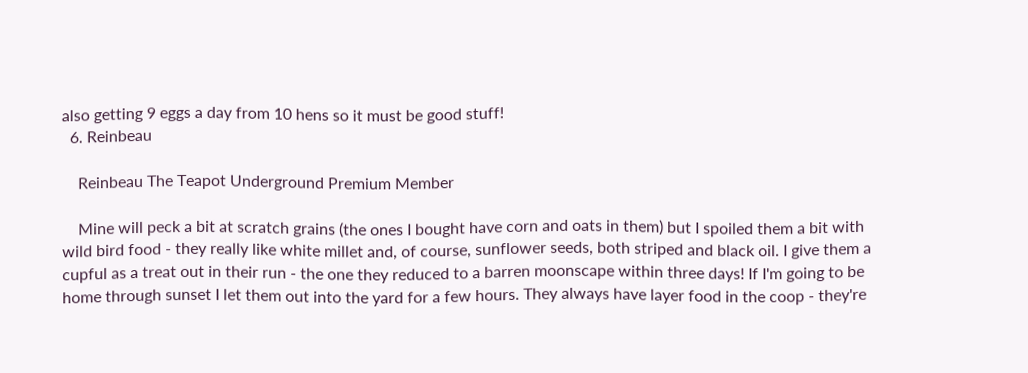also getting 9 eggs a day from 10 hens so it must be good stuff!
  6. Reinbeau

    Reinbeau The Teapot Underground Premium Member

    Mine will peck a bit at scratch grains (the ones I bought have corn and oats in them) but I spoiled them a bit with wild bird food - they really like white millet and, of course, sunflower seeds, both striped and black oil. I give them a cupful as a treat out in their run - the one they reduced to a barren moonscape within three days! If I'm going to be home through sunset I let them out into the yard for a few hours. They always have layer food in the coop - they're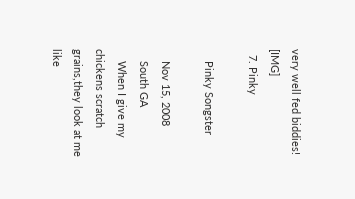very well fed biddies! [IMG]
  7. Pinky

    Pinky Songster

    Nov 15, 2008
    South GA
    When I give my chickens scratch grains,they look at me like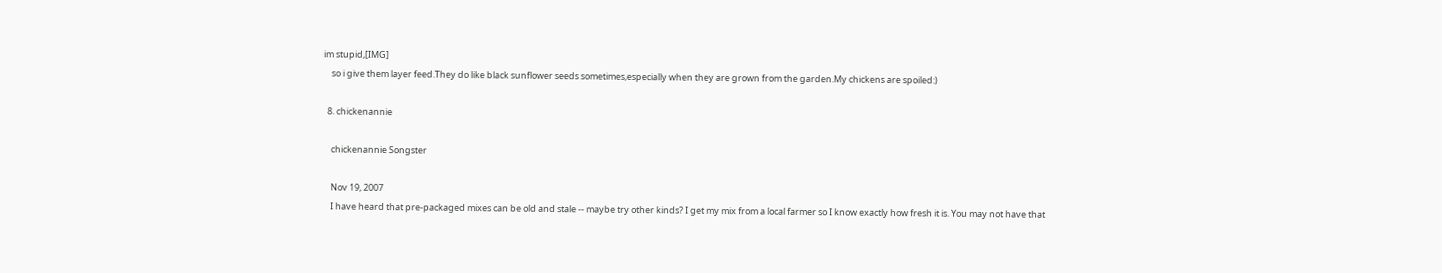im stupid,[IMG]
    so i give them layer feed.They do like black sunflower seeds sometimes,especially when they are grown from the garden.My chickens are spoiled:)

  8. chickenannie

    chickenannie Songster

    Nov 19, 2007
    I have heard that pre-packaged mixes can be old and stale -- maybe try other kinds? I get my mix from a local farmer so I know exactly how fresh it is. You may not have that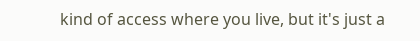kind of access where you live, but it's just a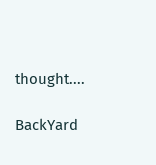thought....

BackYard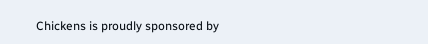Chickens is proudly sponsored by